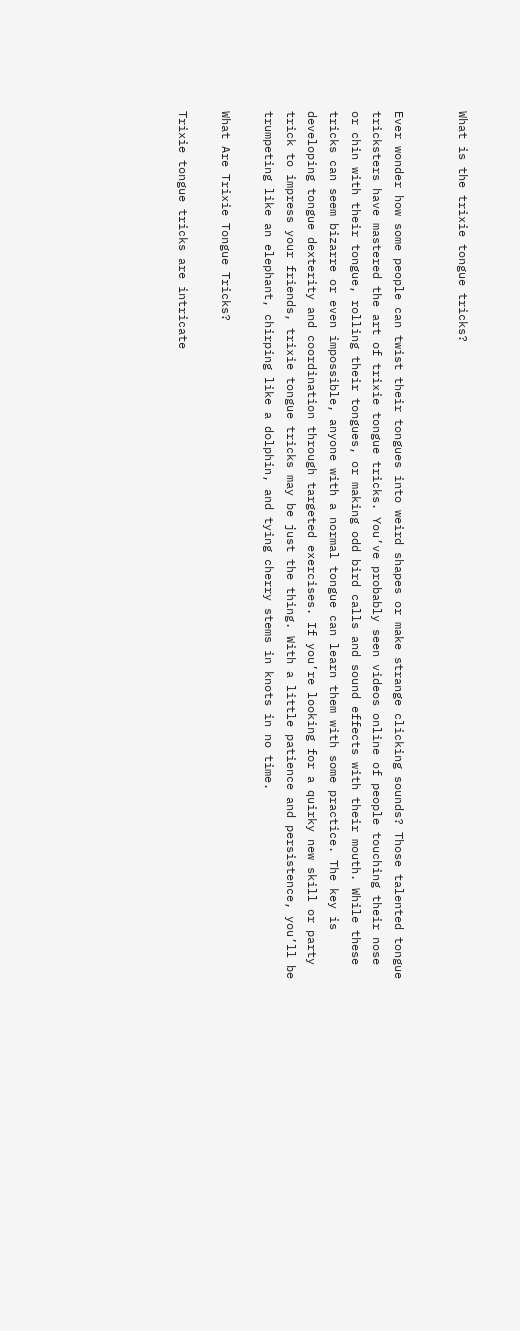What is the trixie tongue tricks?


Ever wonder how some people can twist their tongues into weird shapes or make strange clicking sounds? Those talented tongue tricksters have mastered the art of trixie tongue tricks. You’ve probably seen videos online of people touching their nose or chin with their tongue, rolling their tongues, or making odd bird calls and sound effects with their mouth. While these tricks can seem bizarre or even impossible, anyone with a normal tongue can learn them with some practice. The key is developing tongue dexterity and coordination through targeted exercises. If you’re looking for a quirky new skill or party trick to impress your friends, trixie tongue tricks may be just the thing. With a little patience and persistence, you’ll be trumpeting like an elephant, chirping like a dolphin, and tying cherry stems in knots in no time.

What Are Trixie Tongue Tricks?

Trixie tongue tricks are intricate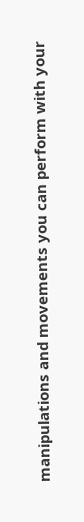manipulations and movements you can perform with your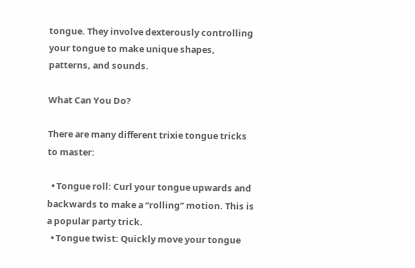tongue. They involve dexterously controlling your tongue to make unique shapes, patterns, and sounds.

What Can You Do?

There are many different trixie tongue tricks to master:

  • Tongue roll: Curl your tongue upwards and backwards to make a “rolling” motion. This is a popular party trick.
  • Tongue twist: Quickly move your tongue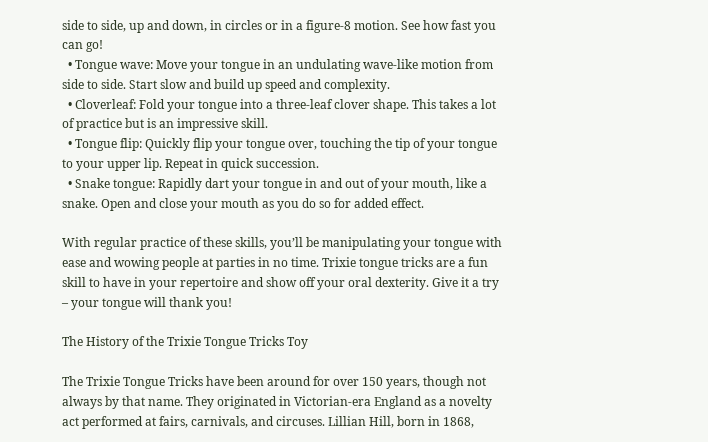side to side, up and down, in circles or in a figure-8 motion. See how fast you can go!
  • Tongue wave: Move your tongue in an undulating wave-like motion from side to side. Start slow and build up speed and complexity.
  • Cloverleaf: Fold your tongue into a three-leaf clover shape. This takes a lot of practice but is an impressive skill.
  • Tongue flip: Quickly flip your tongue over, touching the tip of your tongue to your upper lip. Repeat in quick succession.
  • Snake tongue: Rapidly dart your tongue in and out of your mouth, like a snake. Open and close your mouth as you do so for added effect.

With regular practice of these skills, you’ll be manipulating your tongue with ease and wowing people at parties in no time. Trixie tongue tricks are a fun skill to have in your repertoire and show off your oral dexterity. Give it a try – your tongue will thank you!

The History of the Trixie Tongue Tricks Toy

The Trixie Tongue Tricks have been around for over 150 years, though not always by that name. They originated in Victorian-era England as a novelty act performed at fairs, carnivals, and circuses. Lillian Hill, born in 1868,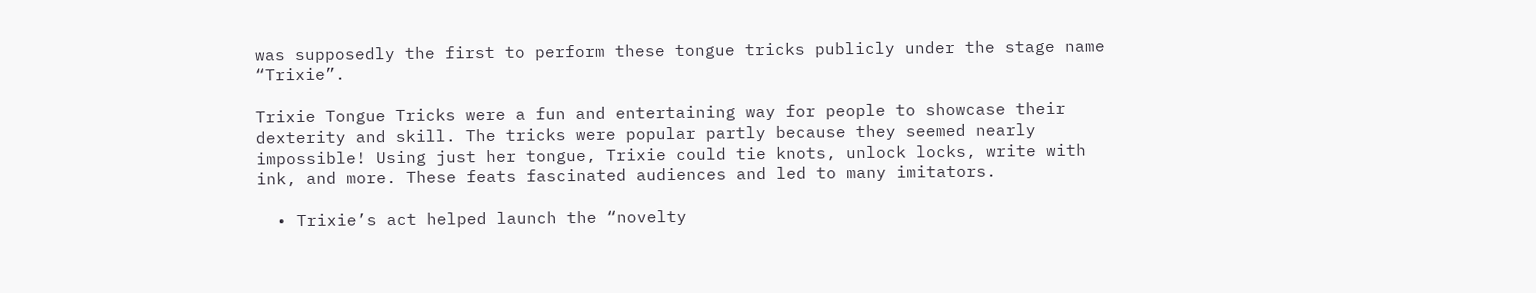was supposedly the first to perform these tongue tricks publicly under the stage name “Trixie”.

Trixie Tongue Tricks were a fun and entertaining way for people to showcase their dexterity and skill. The tricks were popular partly because they seemed nearly impossible! Using just her tongue, Trixie could tie knots, unlock locks, write with ink, and more. These feats fascinated audiences and led to many imitators.

  • Trixie’s act helped launch the “novelty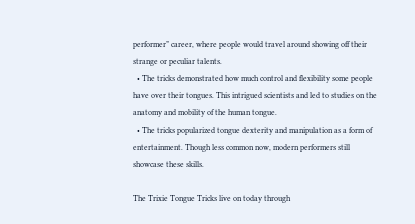performer” career, where people would travel around showing off their strange or peculiar talents.
  • The tricks demonstrated how much control and flexibility some people have over their tongues. This intrigued scientists and led to studies on the anatomy and mobility of the human tongue.
  • The tricks popularized tongue dexterity and manipulation as a form of entertainment. Though less common now, modern performers still showcase these skills.

The Trixie Tongue Tricks live on today through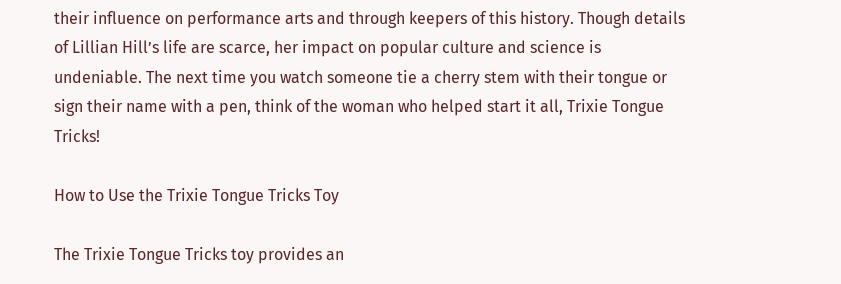their influence on performance arts and through keepers of this history. Though details of Lillian Hill’s life are scarce, her impact on popular culture and science is undeniable. The next time you watch someone tie a cherry stem with their tongue or sign their name with a pen, think of the woman who helped start it all, Trixie Tongue Tricks!

How to Use the Trixie Tongue Tricks Toy

The Trixie Tongue Tricks toy provides an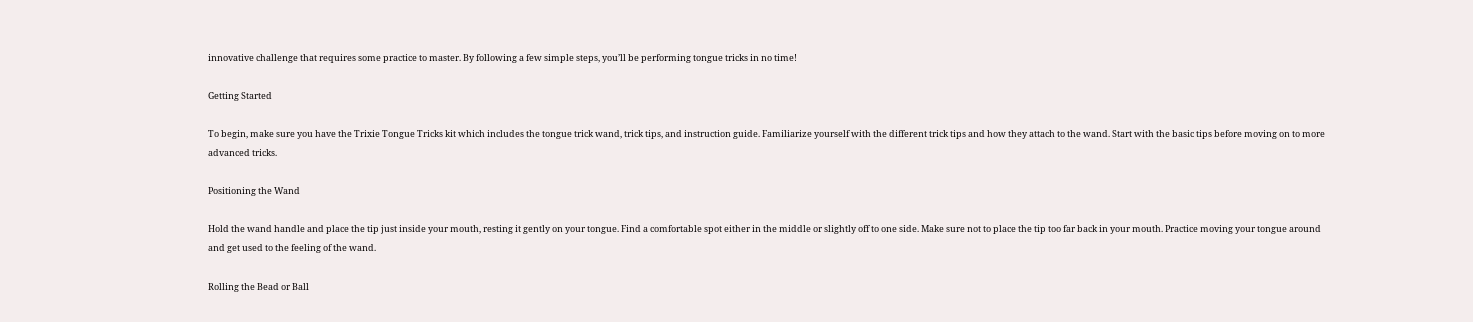innovative challenge that requires some practice to master. By following a few simple steps, you’ll be performing tongue tricks in no time!

Getting Started

To begin, make sure you have the Trixie Tongue Tricks kit which includes the tongue trick wand, trick tips, and instruction guide. Familiarize yourself with the different trick tips and how they attach to the wand. Start with the basic tips before moving on to more advanced tricks.

Positioning the Wand

Hold the wand handle and place the tip just inside your mouth, resting it gently on your tongue. Find a comfortable spot either in the middle or slightly off to one side. Make sure not to place the tip too far back in your mouth. Practice moving your tongue around and get used to the feeling of the wand.

Rolling the Bead or Ball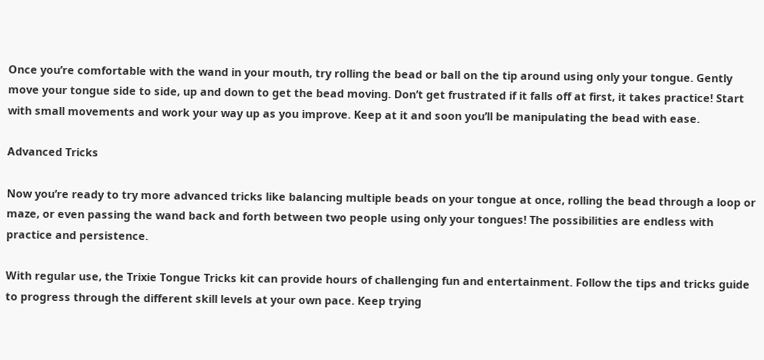Once you’re comfortable with the wand in your mouth, try rolling the bead or ball on the tip around using only your tongue. Gently move your tongue side to side, up and down to get the bead moving. Don’t get frustrated if it falls off at first, it takes practice! Start with small movements and work your way up as you improve. Keep at it and soon you’ll be manipulating the bead with ease.

Advanced Tricks

Now you’re ready to try more advanced tricks like balancing multiple beads on your tongue at once, rolling the bead through a loop or maze, or even passing the wand back and forth between two people using only your tongues! The possibilities are endless with practice and persistence.

With regular use, the Trixie Tongue Tricks kit can provide hours of challenging fun and entertainment. Follow the tips and tricks guide to progress through the different skill levels at your own pace. Keep trying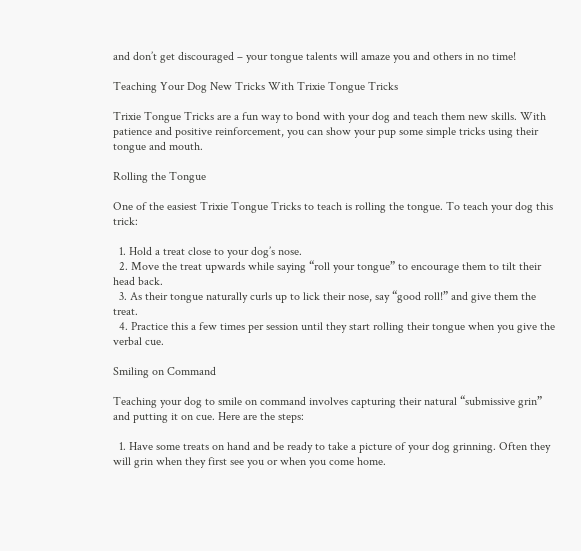and don’t get discouraged – your tongue talents will amaze you and others in no time!

Teaching Your Dog New Tricks With Trixie Tongue Tricks

Trixie Tongue Tricks are a fun way to bond with your dog and teach them new skills. With patience and positive reinforcement, you can show your pup some simple tricks using their tongue and mouth.

Rolling the Tongue

One of the easiest Trixie Tongue Tricks to teach is rolling the tongue. To teach your dog this trick:

  1. Hold a treat close to your dog’s nose.
  2. Move the treat upwards while saying “roll your tongue” to encourage them to tilt their head back.
  3. As their tongue naturally curls up to lick their nose, say “good roll!” and give them the treat.
  4. Practice this a few times per session until they start rolling their tongue when you give the verbal cue.

Smiling on Command

Teaching your dog to smile on command involves capturing their natural “submissive grin” and putting it on cue. Here are the steps:

  1. Have some treats on hand and be ready to take a picture of your dog grinning. Often they will grin when they first see you or when you come home.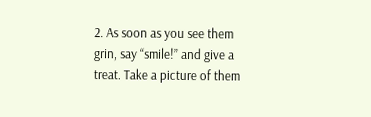2. As soon as you see them grin, say “smile!” and give a treat. Take a picture of them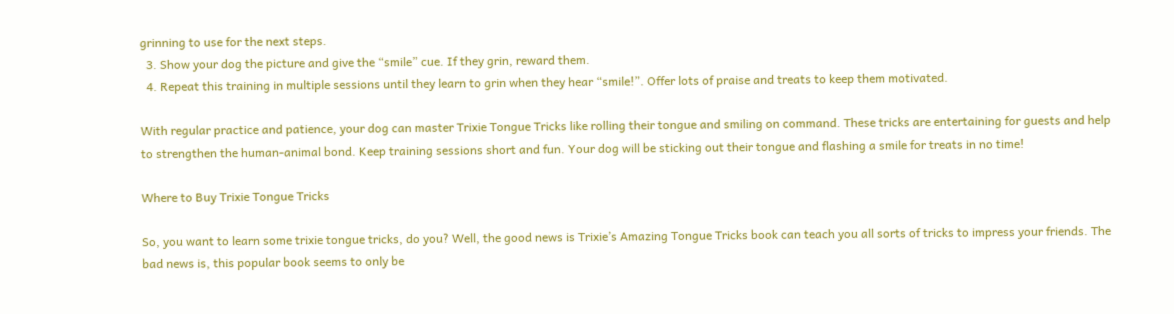grinning to use for the next steps.
  3. Show your dog the picture and give the “smile” cue. If they grin, reward them.
  4. Repeat this training in multiple sessions until they learn to grin when they hear “smile!”. Offer lots of praise and treats to keep them motivated.

With regular practice and patience, your dog can master Trixie Tongue Tricks like rolling their tongue and smiling on command. These tricks are entertaining for guests and help to strengthen the human-animal bond. Keep training sessions short and fun. Your dog will be sticking out their tongue and flashing a smile for treats in no time!

Where to Buy Trixie Tongue Tricks

So, you want to learn some trixie tongue tricks, do you? Well, the good news is Trixie’s Amazing Tongue Tricks book can teach you all sorts of tricks to impress your friends. The bad news is, this popular book seems to only be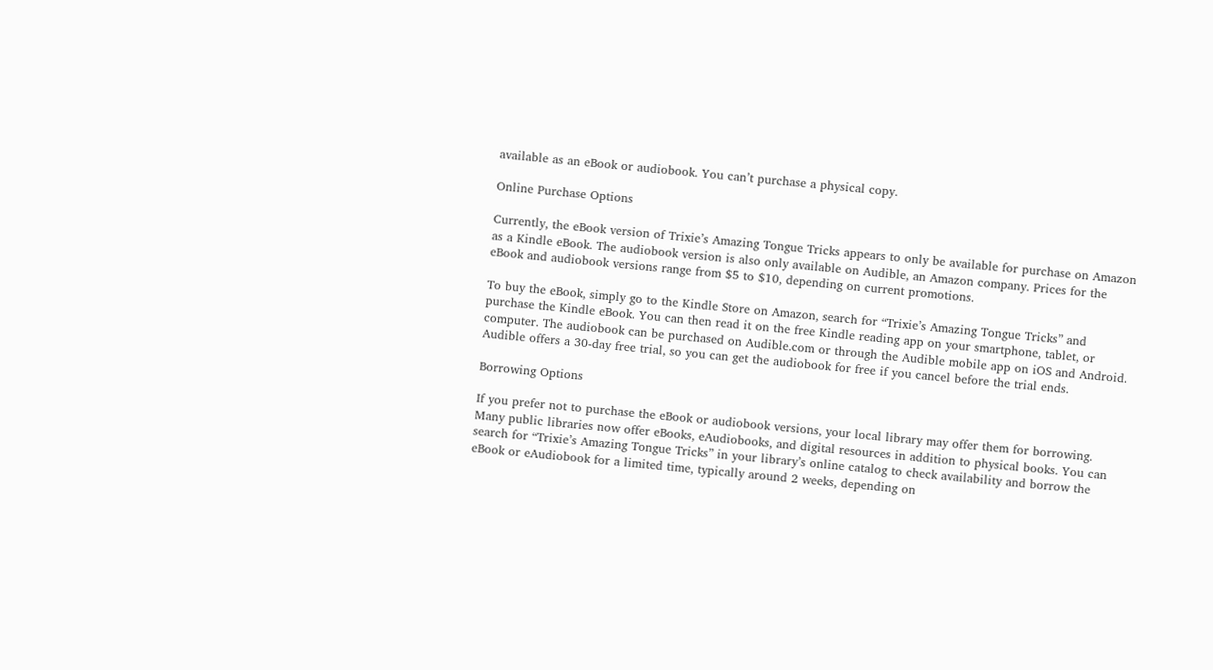available as an eBook or audiobook. You can’t purchase a physical copy.

Online Purchase Options

Currently, the eBook version of Trixie’s Amazing Tongue Tricks appears to only be available for purchase on Amazon as a Kindle eBook. The audiobook version is also only available on Audible, an Amazon company. Prices for the eBook and audiobook versions range from $5 to $10, depending on current promotions.

To buy the eBook, simply go to the Kindle Store on Amazon, search for “Trixie’s Amazing Tongue Tricks” and purchase the Kindle eBook. You can then read it on the free Kindle reading app on your smartphone, tablet, or computer. The audiobook can be purchased on Audible.com or through the Audible mobile app on iOS and Android. Audible offers a 30-day free trial, so you can get the audiobook for free if you cancel before the trial ends.

Borrowing Options

If you prefer not to purchase the eBook or audiobook versions, your local library may offer them for borrowing. Many public libraries now offer eBooks, eAudiobooks, and digital resources in addition to physical books. You can search for “Trixie’s Amazing Tongue Tricks” in your library’s online catalog to check availability and borrow the eBook or eAudiobook for a limited time, typically around 2 weeks, depending on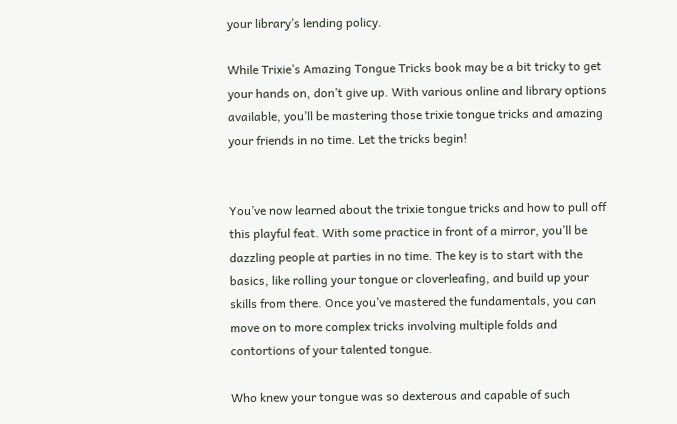your library’s lending policy.

While Trixie’s Amazing Tongue Tricks book may be a bit tricky to get your hands on, don’t give up. With various online and library options available, you’ll be mastering those trixie tongue tricks and amazing your friends in no time. Let the tricks begin!


You’ve now learned about the trixie tongue tricks and how to pull off this playful feat. With some practice in front of a mirror, you’ll be dazzling people at parties in no time. The key is to start with the basics, like rolling your tongue or cloverleafing, and build up your skills from there. Once you’ve mastered the fundamentals, you can move on to more complex tricks involving multiple folds and contortions of your talented tongue.

Who knew your tongue was so dexterous and capable of such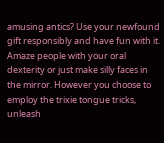amusing antics? Use your newfound gift responsibly and have fun with it. Amaze people with your oral dexterity or just make silly faces in the mirror. However you choose to employ the trixie tongue tricks, unleash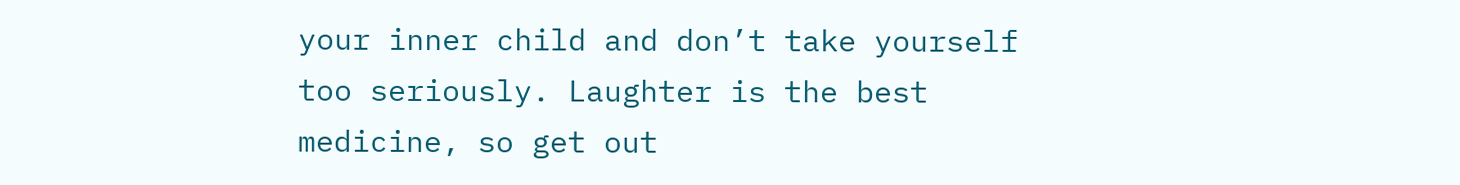your inner child and don’t take yourself too seriously. Laughter is the best medicine, so get out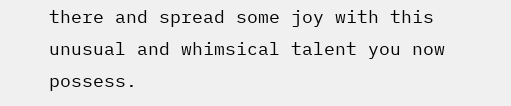there and spread some joy with this unusual and whimsical talent you now possess.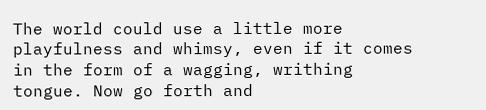The world could use a little more playfulness and whimsy, even if it comes in the form of a wagging, writhing tongue. Now go forth and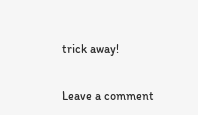trick away!

Leave a comment